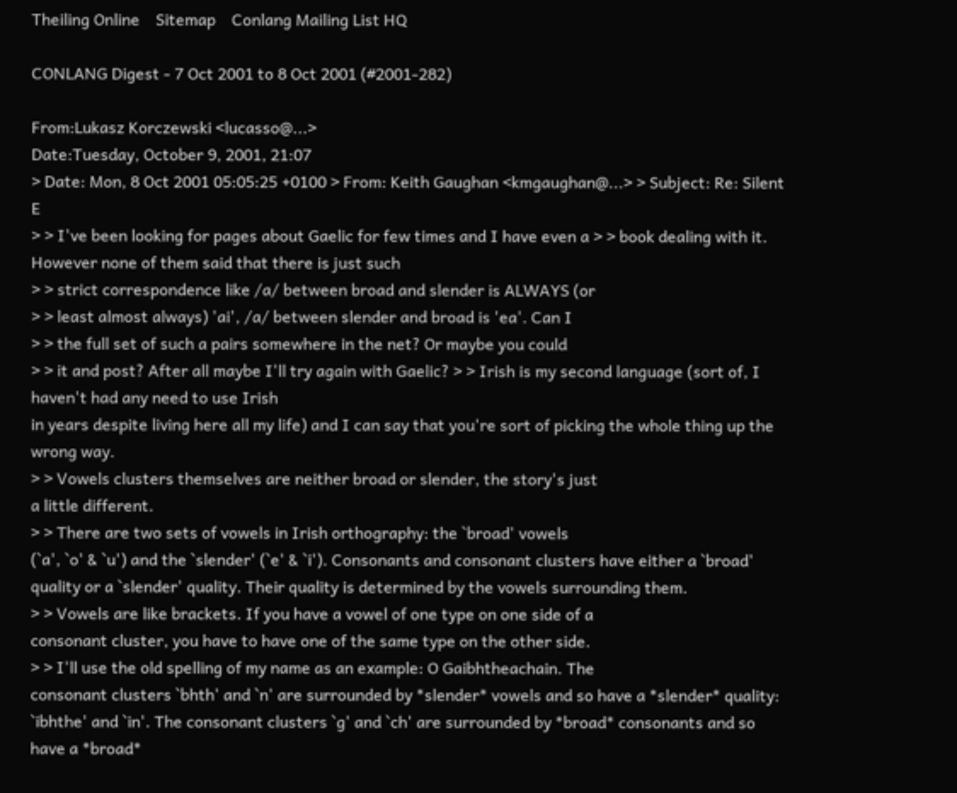Theiling Online    Sitemap    Conlang Mailing List HQ

CONLANG Digest - 7 Oct 2001 to 8 Oct 2001 (#2001-282)

From:Lukasz Korczewski <lucasso@...>
Date:Tuesday, October 9, 2001, 21:07
> Date: Mon, 8 Oct 2001 05:05:25 +0100 > From: Keith Gaughan <kmgaughan@...> > Subject: Re: Silent E
> > I've been looking for pages about Gaelic for few times and I have even a > > book dealing with it. However none of them said that there is just such
> > strict correspondence like /a/ between broad and slender is ALWAYS (or
> > least almost always) 'ai', /a/ between slender and broad is 'ea'. Can I
> > the full set of such a pairs somewhere in the net? Or maybe you could
> > it and post? After all maybe I'll try again with Gaelic? > > Irish is my second language (sort of, I haven't had any need to use Irish
in years despite living here all my life) and I can say that you're sort of picking the whole thing up the wrong way.
> > Vowels clusters themselves are neither broad or slender, the story's just
a little different.
> > There are two sets of vowels in Irish orthography: the `broad' vowels
(`a', `o' & `u') and the `slender' (`e' & `i'). Consonants and consonant clusters have either a `broad' quality or a `slender' quality. Their quality is determined by the vowels surrounding them.
> > Vowels are like brackets. If you have a vowel of one type on one side of a
consonant cluster, you have to have one of the same type on the other side.
> > I'll use the old spelling of my name as an example: O Gaibhtheachain. The
consonant clusters `bhth' and `n' are surrounded by *slender* vowels and so have a *slender* quality: `ibhthe' and `in'. The consonant clusters `g' and `ch' are surrounded by *broad* consonants and so have a *broad*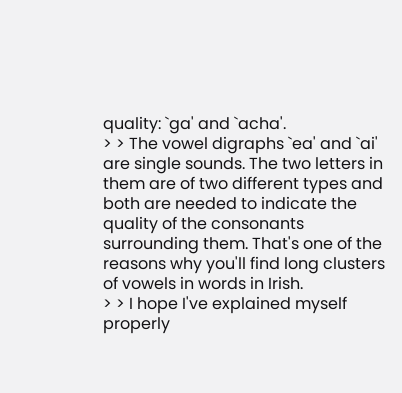quality: `ga' and `acha'.
> > The vowel digraphs `ea' and `ai' are single sounds. The two letters in
them are of two different types and both are needed to indicate the quality of the consonants surrounding them. That's one of the reasons why you'll find long clusters of vowels in words in Irish.
> > I hope I've explained myself properly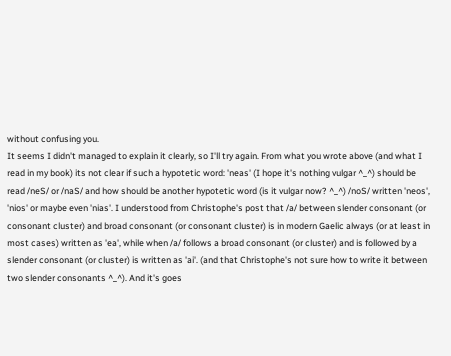without confusing you.
It seems I didn't managed to explain it clearly, so I'll try again. From what you wrote above (and what I read in my book) its not clear if such a hypotetic word: 'neas' (I hope it's nothing vulgar ^_^) should be read /neS/ or /naS/ and how should be another hypotetic word (is it vulgar now? ^_^) /noS/ written 'neos', 'nios' or maybe even 'nias'. I understood from Christophe's post that /a/ between slender consonant (or consonant cluster) and broad consonant (or consonant cluster) is in modern Gaelic always (or at least in most cases) written as 'ea', while when /a/ follows a broad consonant (or cluster) and is followed by a slender consonant (or cluster) is written as 'ai'. (and that Christophe's not sure how to write it between two slender consonants ^_^). And it's goes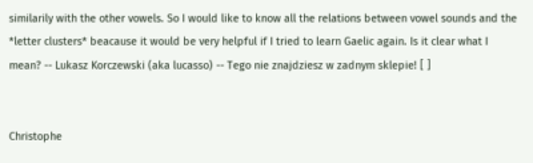similarily with the other vowels. So I would like to know all the relations between vowel sounds and the *letter clusters* beacause it would be very helpful if I tried to learn Gaelic again. Is it clear what I mean? -- Lukasz Korczewski (aka lucasso) -- Tego nie znajdziesz w zadnym sklepie! [ ]


Christophe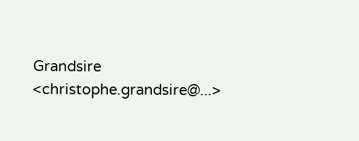Grandsire <christophe.grandsire@...>